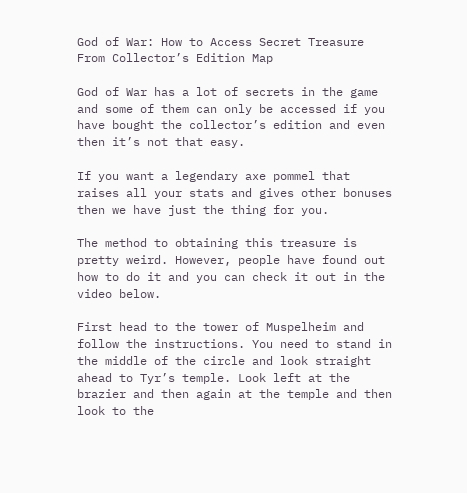God of War: How to Access Secret Treasure From Collector’s Edition Map

God of War has a lot of secrets in the game and some of them can only be accessed if you have bought the collector’s edition and even then it’s not that easy.

If you want a legendary axe pommel that raises all your stats and gives other bonuses then we have just the thing for you.

The method to obtaining this treasure is pretty weird. However, people have found out how to do it and you can check it out in the video below.

First head to the tower of Muspelheim and follow the instructions. You need to stand in the middle of the circle and look straight ahead to Tyr’s temple. Look left at the brazier and then again at the temple and then look to the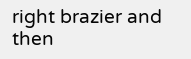right brazier and then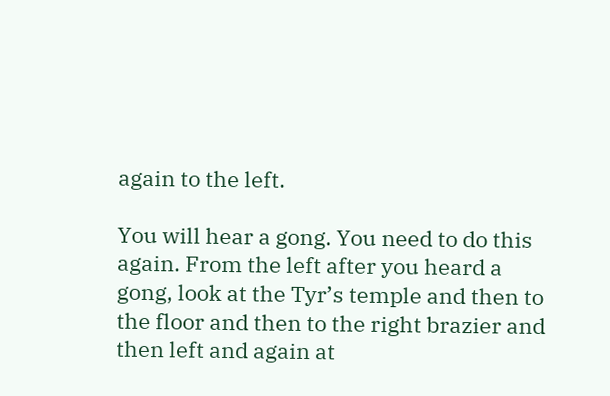again to the left.

You will hear a gong. You need to do this again. From the left after you heard a gong, look at the Tyr’s temple and then to the floor and then to the right brazier and then left and again at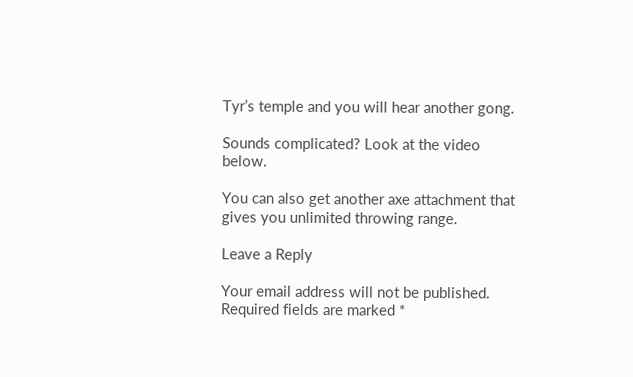Tyr’s temple and you will hear another gong.

Sounds complicated? Look at the video below.

You can also get another axe attachment that gives you unlimited throwing range.

Leave a Reply

Your email address will not be published. Required fields are marked *